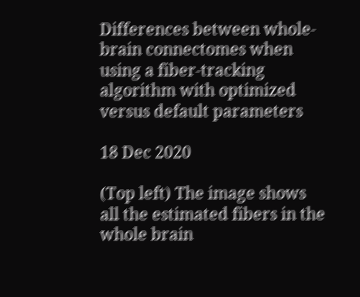Differences between whole-brain connectomes when using a fiber-tracking algorithm with optimized versus default parameters

18 Dec 2020

(Top left) The image shows all the estimated fibers in the whole brain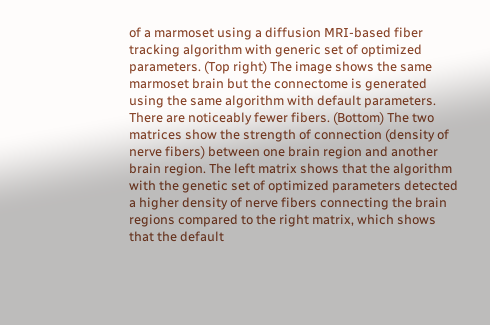of a marmoset using a diffusion MRI-based fiber tracking algorithm with generic set of optimized parameters. (Top right) The image shows the same marmoset brain but the connectome is generated using the same algorithm with default parameters. There are noticeably fewer fibers. (Bottom) The two matrices show the strength of connection (density of nerve fibers) between one brain region and another brain region. The left matrix shows that the algorithm with the genetic set of optimized parameters detected a higher density of nerve fibers connecting the brain regions compared to the right matrix, which shows that the default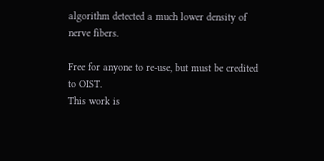algorithm detected a much lower density of nerve fibers.

Free for anyone to re-use, but must be credited to OIST.
This work is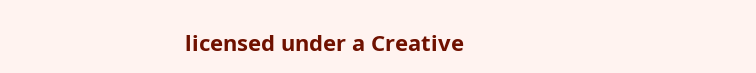licensed under a Creative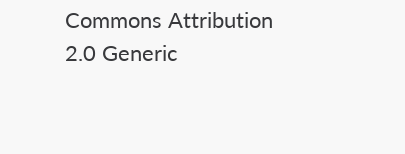Commons Attribution 2.0 Generic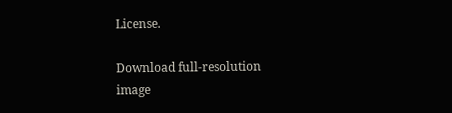License.

Download full-resolution image